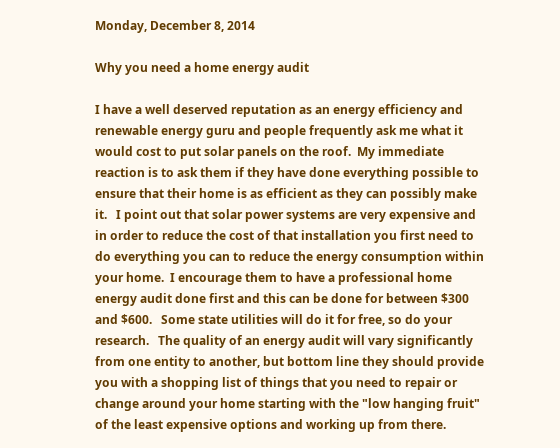Monday, December 8, 2014

Why you need a home energy audit

I have a well deserved reputation as an energy efficiency and renewable energy guru and people frequently ask me what it would cost to put solar panels on the roof.  My immediate reaction is to ask them if they have done everything possible to ensure that their home is as efficient as they can possibly make it.   I point out that solar power systems are very expensive and in order to reduce the cost of that installation you first need to do everything you can to reduce the energy consumption within your home.  I encourage them to have a professional home energy audit done first and this can be done for between $300 and $600.   Some state utilities will do it for free, so do your research.   The quality of an energy audit will vary significantly from one entity to another, but bottom line they should provide you with a shopping list of things that you need to repair or change around your home starting with the "low hanging fruit" of the least expensive options and working up from there.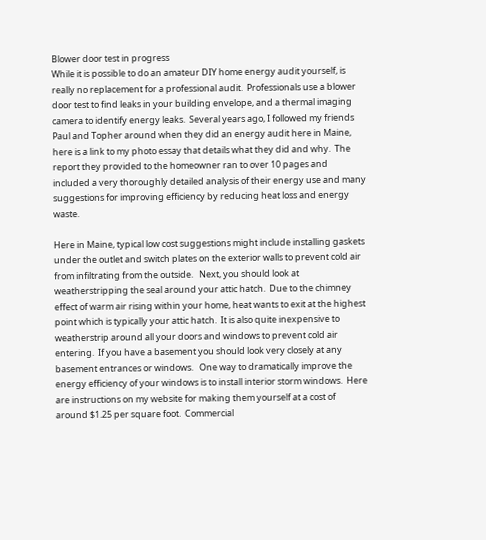Blower door test in progress
While it is possible to do an amateur DIY home energy audit yourself, is really no replacement for a professional audit.  Professionals use a blower door test to find leaks in your building envelope, and a thermal imaging camera to identify energy leaks.  Several years ago, I followed my friends Paul and Topher around when they did an energy audit here in Maine, here is a link to my photo essay that details what they did and why.  The report they provided to the homeowner ran to over 10 pages and included a very thoroughly detailed analysis of their energy use and many suggestions for improving efficiency by reducing heat loss and energy waste.

Here in Maine, typical low cost suggestions might include installing gaskets under the outlet and switch plates on the exterior walls to prevent cold air from infiltrating from the outside.   Next, you should look at weatherstripping the seal around your attic hatch.  Due to the chimney effect of warm air rising within your home, heat wants to exit at the highest point which is typically your attic hatch.  It is also quite inexpensive to weatherstrip around all your doors and windows to prevent cold air entering.  If you have a basement you should look very closely at any basement entrances or windows.   One way to dramatically improve the energy efficiency of your windows is to install interior storm windows.  Here are instructions on my website for making them yourself at a cost of around $1.25 per square foot.  Commercial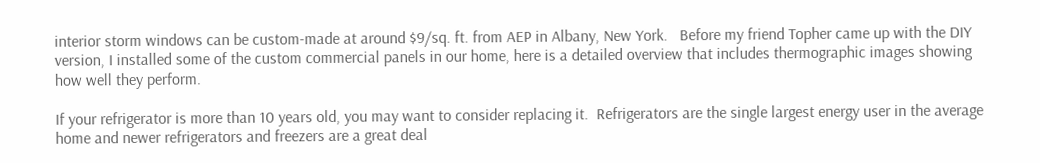interior storm windows can be custom-made at around $9/sq. ft. from AEP in Albany, New York.   Before my friend Topher came up with the DIY version, I installed some of the custom commercial panels in our home, here is a detailed overview that includes thermographic images showing how well they perform.

If your refrigerator is more than 10 years old, you may want to consider replacing it.  Refrigerators are the single largest energy user in the average home and newer refrigerators and freezers are a great deal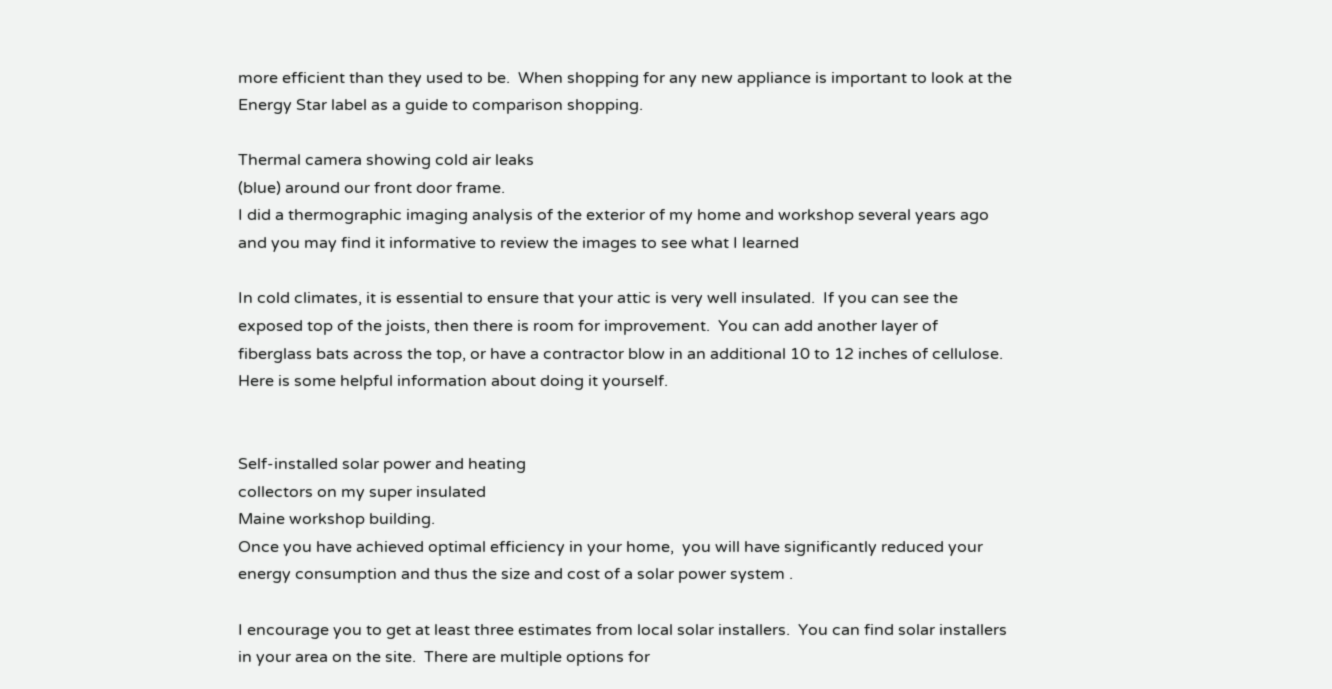more efficient than they used to be.  When shopping for any new appliance is important to look at the Energy Star label as a guide to comparison shopping.

Thermal camera showing cold air leaks
(blue) around our front door frame.
I did a thermographic imaging analysis of the exterior of my home and workshop several years ago and you may find it informative to review the images to see what I learned

In cold climates, it is essential to ensure that your attic is very well insulated.  If you can see the exposed top of the joists, then there is room for improvement.  You can add another layer of fiberglass bats across the top, or have a contractor blow in an additional 10 to 12 inches of cellulose.  Here is some helpful information about doing it yourself.


Self-installed solar power and heating
collectors on my super insulated
Maine workshop building.
Once you have achieved optimal efficiency in your home,  you will have significantly reduced your energy consumption and thus the size and cost of a solar power system .

I encourage you to get at least three estimates from local solar installers.  You can find solar installers in your area on the site.  There are multiple options for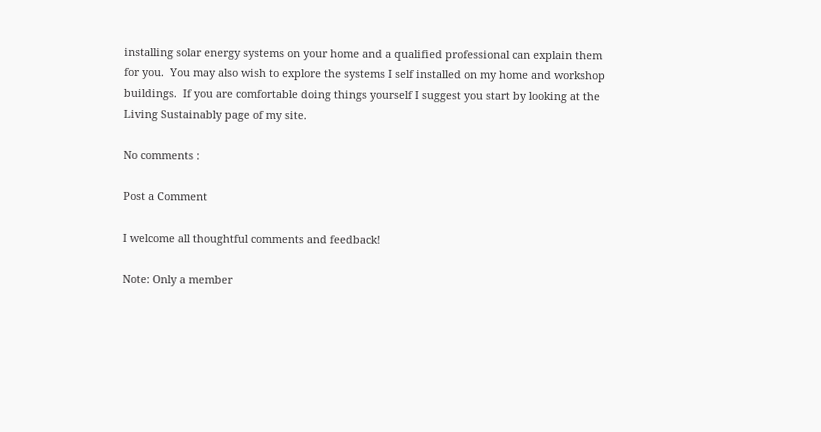installing solar energy systems on your home and a qualified professional can explain them for you.  You may also wish to explore the systems I self installed on my home and workshop buildings.  If you are comfortable doing things yourself I suggest you start by looking at the Living Sustainably page of my site.

No comments :

Post a Comment

I welcome all thoughtful comments and feedback!

Note: Only a member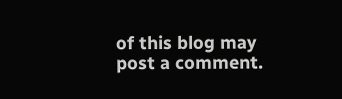of this blog may post a comment.